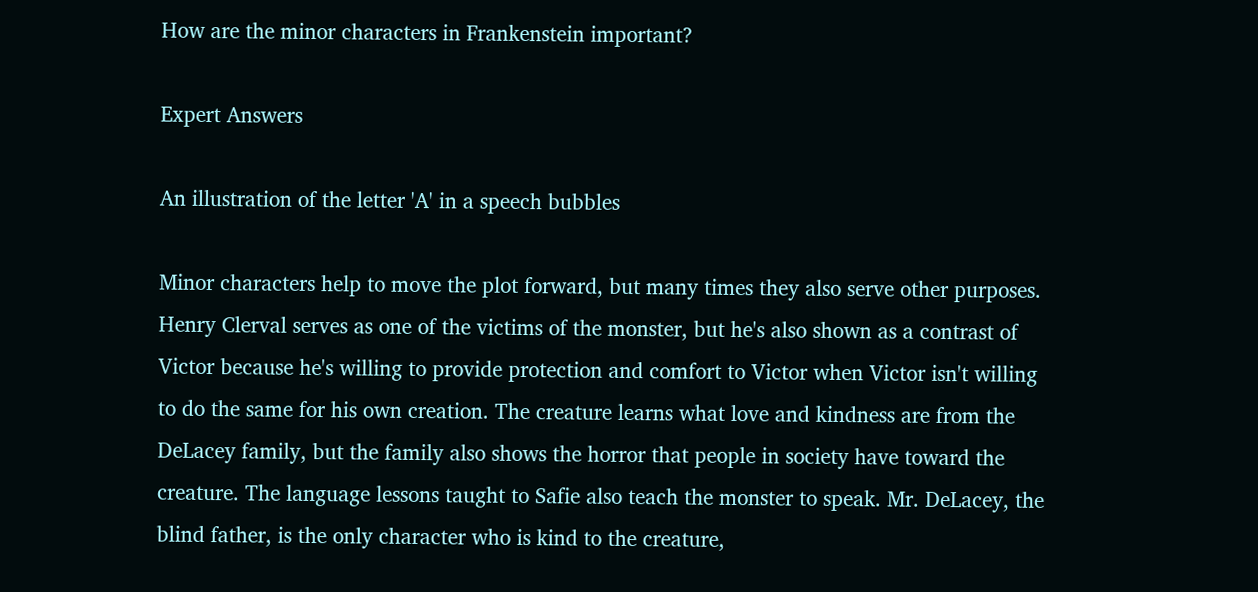How are the minor characters in Frankenstein important?

Expert Answers

An illustration of the letter 'A' in a speech bubbles

Minor characters help to move the plot forward, but many times they also serve other purposes. Henry Clerval serves as one of the victims of the monster, but he's also shown as a contrast of Victor because he's willing to provide protection and comfort to Victor when Victor isn't willing to do the same for his own creation. The creature learns what love and kindness are from the DeLacey family, but the family also shows the horror that people in society have toward the creature. The language lessons taught to Safie also teach the monster to speak. Mr. DeLacey, the blind father, is the only character who is kind to the creature,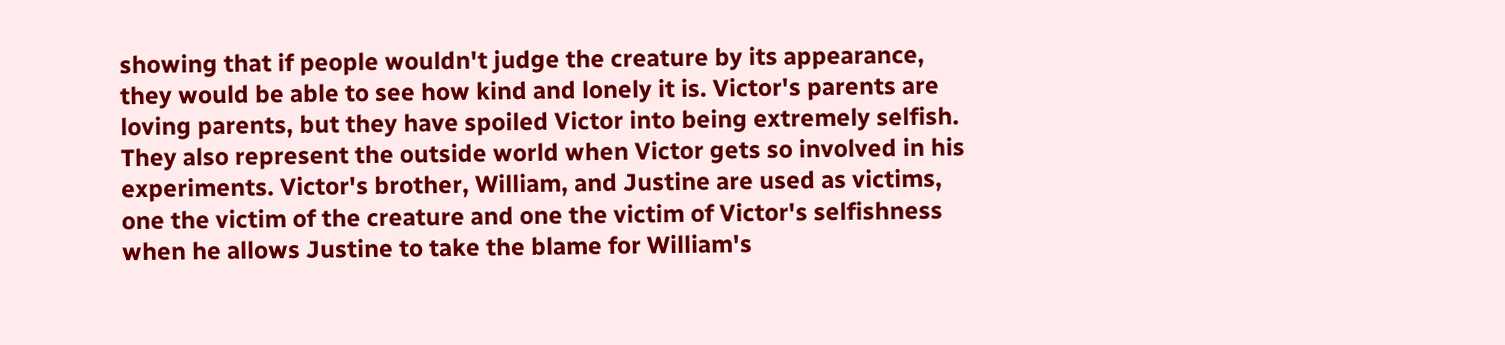showing that if people wouldn't judge the creature by its appearance, they would be able to see how kind and lonely it is. Victor's parents are loving parents, but they have spoiled Victor into being extremely selfish. They also represent the outside world when Victor gets so involved in his experiments. Victor's brother, William, and Justine are used as victims, one the victim of the creature and one the victim of Victor's selfishness when he allows Justine to take the blame for William's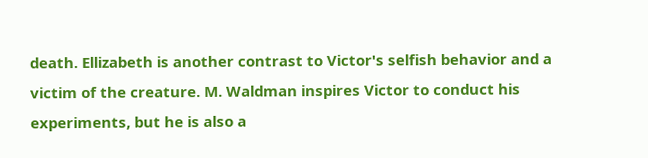death. Ellizabeth is another contrast to Victor's selfish behavior and a victim of the creature. M. Waldman inspires Victor to conduct his experiments, but he is also a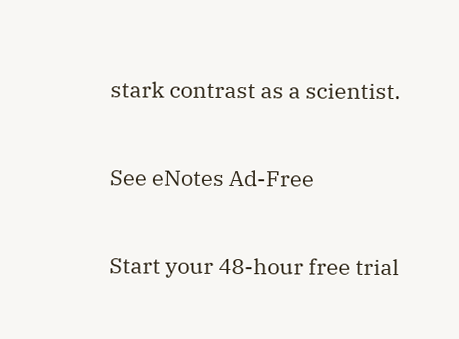stark contrast as a scientist.

See eNotes Ad-Free

Start your 48-hour free trial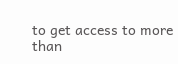to get access to more than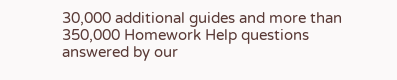30,000 additional guides and more than 350,000 Homework Help questions answered by our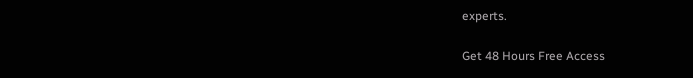experts.

Get 48 Hours Free Access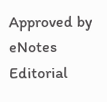Approved by eNotes Editorial